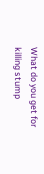What do you get for killing stump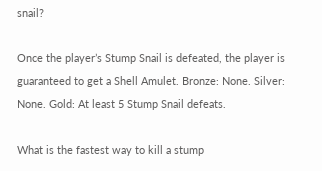snail?

Once the player’s Stump Snail is defeated, the player is guaranteed to get a Shell Amulet. Bronze: None. Silver: None. Gold: At least 5 Stump Snail defeats.

What is the fastest way to kill a stump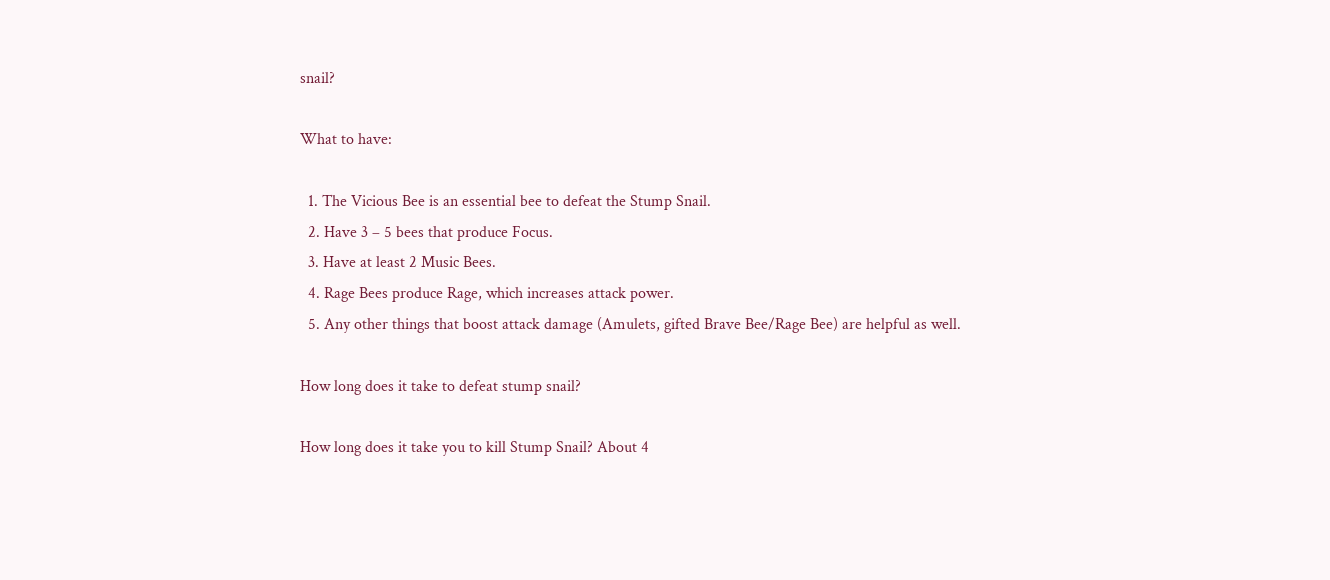snail?

What to have:

  1. The Vicious Bee is an essential bee to defeat the Stump Snail.
  2. Have 3 – 5 bees that produce Focus.
  3. Have at least 2 Music Bees.
  4. Rage Bees produce Rage, which increases attack power.
  5. Any other things that boost attack damage (Amulets, gifted Brave Bee/Rage Bee) are helpful as well.

How long does it take to defeat stump snail?

How long does it take you to kill Stump Snail? About 4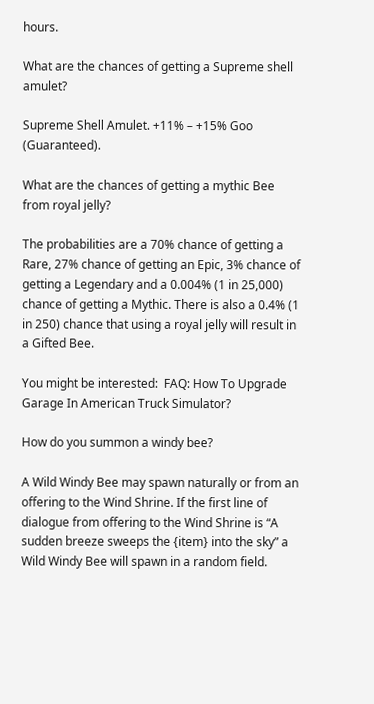hours.

What are the chances of getting a Supreme shell amulet?

Supreme Shell Amulet. +11% – +15% Goo (Guaranteed).

What are the chances of getting a mythic Bee from royal jelly?

The probabilities are a 70% chance of getting a Rare, 27% chance of getting an Epic, 3% chance of getting a Legendary and a 0.004% (1 in 25,000) chance of getting a Mythic. There is also a 0.4% (1 in 250) chance that using a royal jelly will result in a Gifted Bee.

You might be interested:  FAQ: How To Upgrade Garage In American Truck Simulator?

How do you summon a windy bee?

A Wild Windy Bee may spawn naturally or from an offering to the Wind Shrine. If the first line of dialogue from offering to the Wind Shrine is “A sudden breeze sweeps the {item} into the sky” a Wild Windy Bee will spawn in a random field.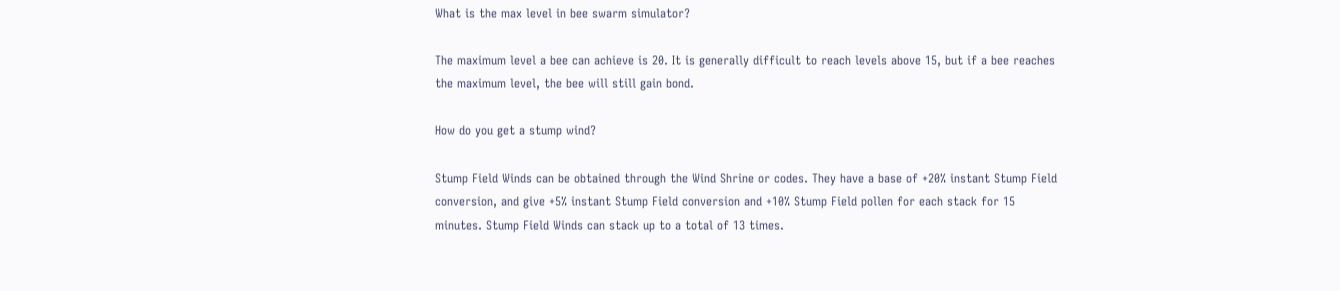What is the max level in bee swarm simulator?

The maximum level a bee can achieve is 20. It is generally difficult to reach levels above 15, but if a bee reaches the maximum level, the bee will still gain bond.

How do you get a stump wind?

Stump Field Winds can be obtained through the Wind Shrine or codes. They have a base of +20% instant Stump Field conversion, and give +5% instant Stump Field conversion and +10% Stump Field pollen for each stack for 15 minutes. Stump Field Winds can stack up to a total of 13 times.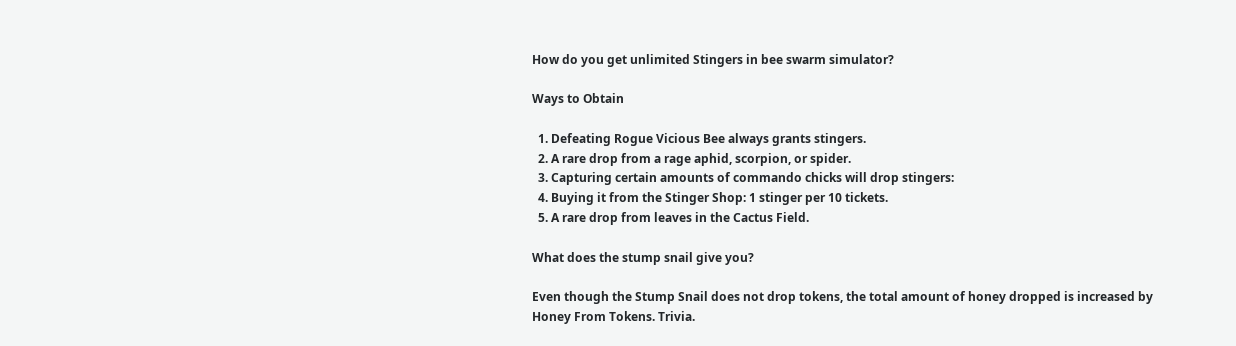How do you get unlimited Stingers in bee swarm simulator?

Ways to Obtain

  1. Defeating Rogue Vicious Bee always grants stingers.
  2. A rare drop from a rage aphid, scorpion, or spider.
  3. Capturing certain amounts of commando chicks will drop stingers:
  4. Buying it from the Stinger Shop: 1 stinger per 10 tickets.
  5. A rare drop from leaves in the Cactus Field.

What does the stump snail give you?

Even though the Stump Snail does not drop tokens, the total amount of honey dropped is increased by Honey From Tokens. Trivia.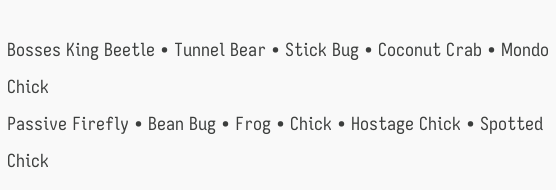Bosses King Beetle • Tunnel Bear • Stick Bug • Coconut Crab • Mondo Chick
Passive Firefly • Bean Bug • Frog • Chick • Hostage Chick • Spotted Chick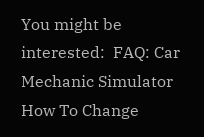You might be interested:  FAQ: Car Mechanic Simulator How To Change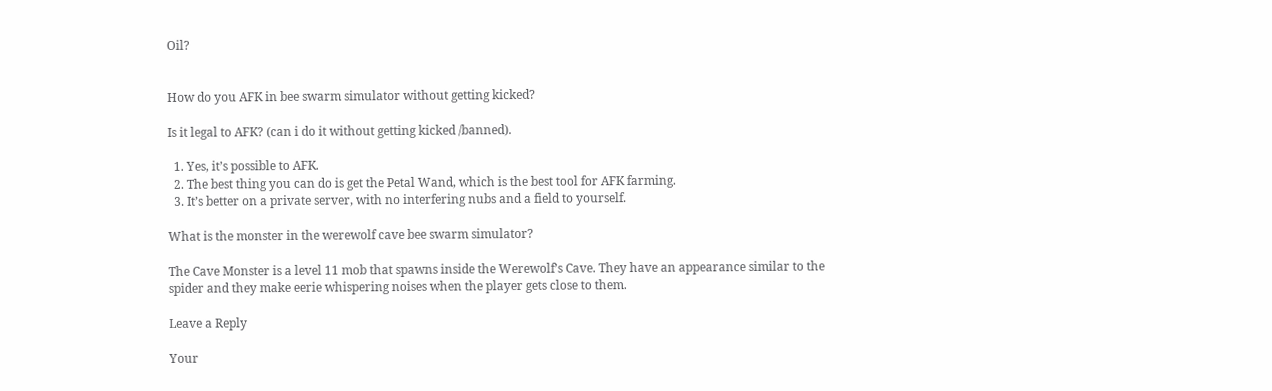Oil?


How do you AFK in bee swarm simulator without getting kicked?

Is it legal to AFK? (can i do it without getting kicked /banned).

  1. Yes, it’s possible to AFK.
  2. The best thing you can do is get the Petal Wand, which is the best tool for AFK farming.
  3. It’s better on a private server, with no interfering nubs and a field to yourself.

What is the monster in the werewolf cave bee swarm simulator?

The Cave Monster is a level 11 mob that spawns inside the Werewolf’s Cave. They have an appearance similar to the spider and they make eerie whispering noises when the player gets close to them.

Leave a Reply

Your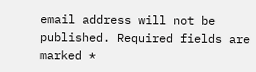email address will not be published. Required fields are marked *